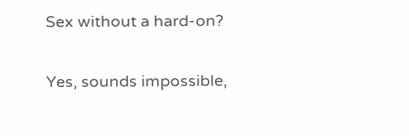Sex without a hard-on?

Yes, sounds impossible,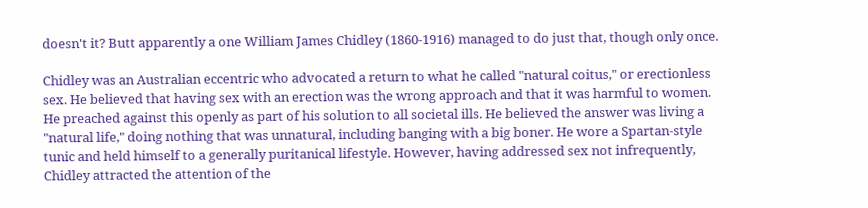doesn't it? Butt apparently a one William James Chidley (1860-1916) managed to do just that, though only once.

Chidley was an Australian eccentric who advocated a return to what he called "natural coitus," or erectionless sex. He believed that having sex with an erection was the wrong approach and that it was harmful to women. He preached against this openly as part of his solution to all societal ills. He believed the answer was living a "natural life," doing nothing that was unnatural, including banging with a big boner. He wore a Spartan-style tunic and held himself to a generally puritanical lifestyle. However, having addressed sex not infrequently, Chidley attracted the attention of the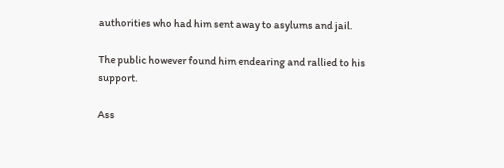authorities who had him sent away to asylums and jail.

The public however found him endearing and rallied to his support.

Ass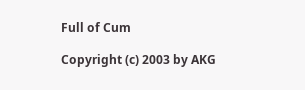Full of Cum

Copyright (c) 2003 by AKG